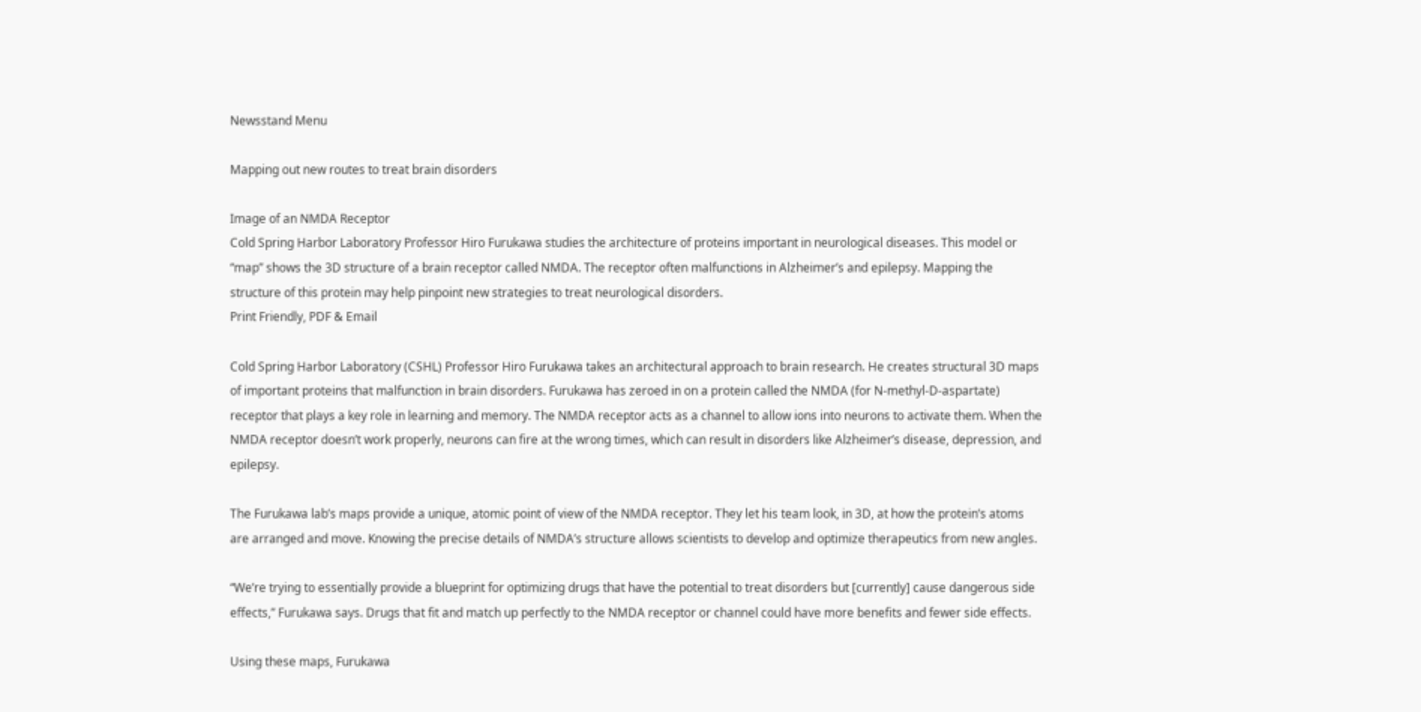Newsstand Menu

Mapping out new routes to treat brain disorders

Image of an NMDA Receptor
Cold Spring Harbor Laboratory Professor Hiro Furukawa studies the architecture of proteins important in neurological diseases. This model or “map” shows the 3D structure of a brain receptor called NMDA. The receptor often malfunctions in Alzheimer’s and epilepsy. Mapping the structure of this protein may help pinpoint new strategies to treat neurological disorders.
Print Friendly, PDF & Email

Cold Spring Harbor Laboratory (CSHL) Professor Hiro Furukawa takes an architectural approach to brain research. He creates structural 3D maps of important proteins that malfunction in brain disorders. Furukawa has zeroed in on a protein called the NMDA (for N-methyl-D-aspartate) receptor that plays a key role in learning and memory. The NMDA receptor acts as a channel to allow ions into neurons to activate them. When the NMDA receptor doesn’t work properly, neurons can fire at the wrong times, which can result in disorders like Alzheimer’s disease, depression, and epilepsy.

The Furukawa lab’s maps provide a unique, atomic point of view of the NMDA receptor. They let his team look, in 3D, at how the protein’s atoms are arranged and move. Knowing the precise details of NMDA’s structure allows scientists to develop and optimize therapeutics from new angles.

“We’re trying to essentially provide a blueprint for optimizing drugs that have the potential to treat disorders but [currently] cause dangerous side effects,” Furukawa says. Drugs that fit and match up perfectly to the NMDA receptor or channel could have more benefits and fewer side effects.

Using these maps, Furukawa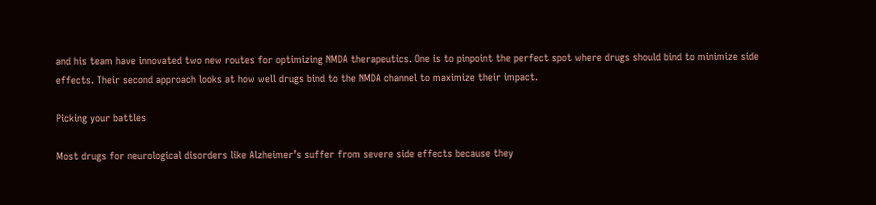and his team have innovated two new routes for optimizing NMDA therapeutics. One is to pinpoint the perfect spot where drugs should bind to minimize side effects. Their second approach looks at how well drugs bind to the NMDA channel to maximize their impact.

Picking your battles

Most drugs for neurological disorders like Alzheimer’s suffer from severe side effects because they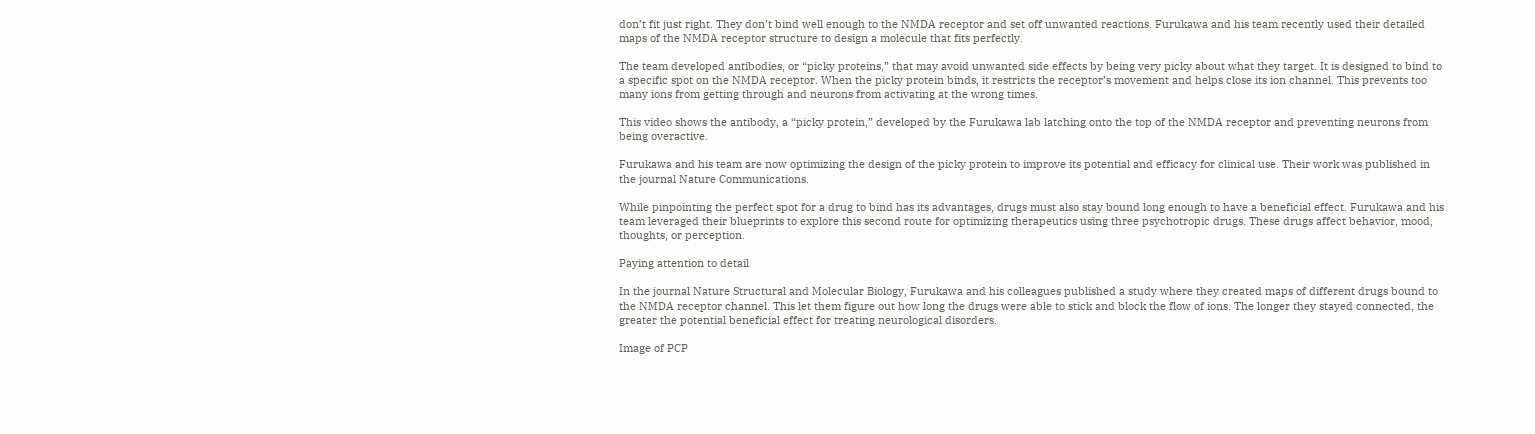don’t fit just right. They don’t bind well enough to the NMDA receptor and set off unwanted reactions. Furukawa and his team recently used their detailed maps of the NMDA receptor structure to design a molecule that fits perfectly.

The team developed antibodies, or “picky proteins,” that may avoid unwanted side effects by being very picky about what they target. It is designed to bind to a specific spot on the NMDA receptor. When the picky protein binds, it restricts the receptor’s movement and helps close its ion channel. This prevents too many ions from getting through and neurons from activating at the wrong times.

This video shows the antibody, a “picky protein,” developed by the Furukawa lab latching onto the top of the NMDA receptor and preventing neurons from being overactive.

Furukawa and his team are now optimizing the design of the picky protein to improve its potential and efficacy for clinical use. Their work was published in the journal Nature Communications.

While pinpointing the perfect spot for a drug to bind has its advantages, drugs must also stay bound long enough to have a beneficial effect. Furukawa and his team leveraged their blueprints to explore this second route for optimizing therapeutics using three psychotropic drugs. These drugs affect behavior, mood, thoughts, or perception.

Paying attention to detail

In the journal Nature Structural and Molecular Biology, Furukawa and his colleagues published a study where they created maps of different drugs bound to the NMDA receptor channel. This let them figure out how long the drugs were able to stick and block the flow of ions. The longer they stayed connected, the greater the potential beneficial effect for treating neurological disorders.

Image of PCP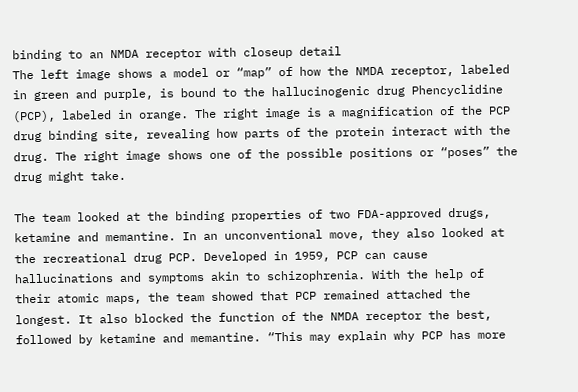binding to an NMDA receptor with closeup detail
The left image shows a model or “map” of how the NMDA receptor, labeled in green and purple, is bound to the hallucinogenic drug Phencyclidine (PCP), labeled in orange. The right image is a magnification of the PCP drug binding site, revealing how parts of the protein interact with the drug. The right image shows one of the possible positions or “poses” the drug might take.

The team looked at the binding properties of two FDA-approved drugs, ketamine and memantine. In an unconventional move, they also looked at the recreational drug PCP. Developed in 1959, PCP can cause hallucinations and symptoms akin to schizophrenia. With the help of their atomic maps, the team showed that PCP remained attached the longest. It also blocked the function of the NMDA receptor the best, followed by ketamine and memantine. “This may explain why PCP has more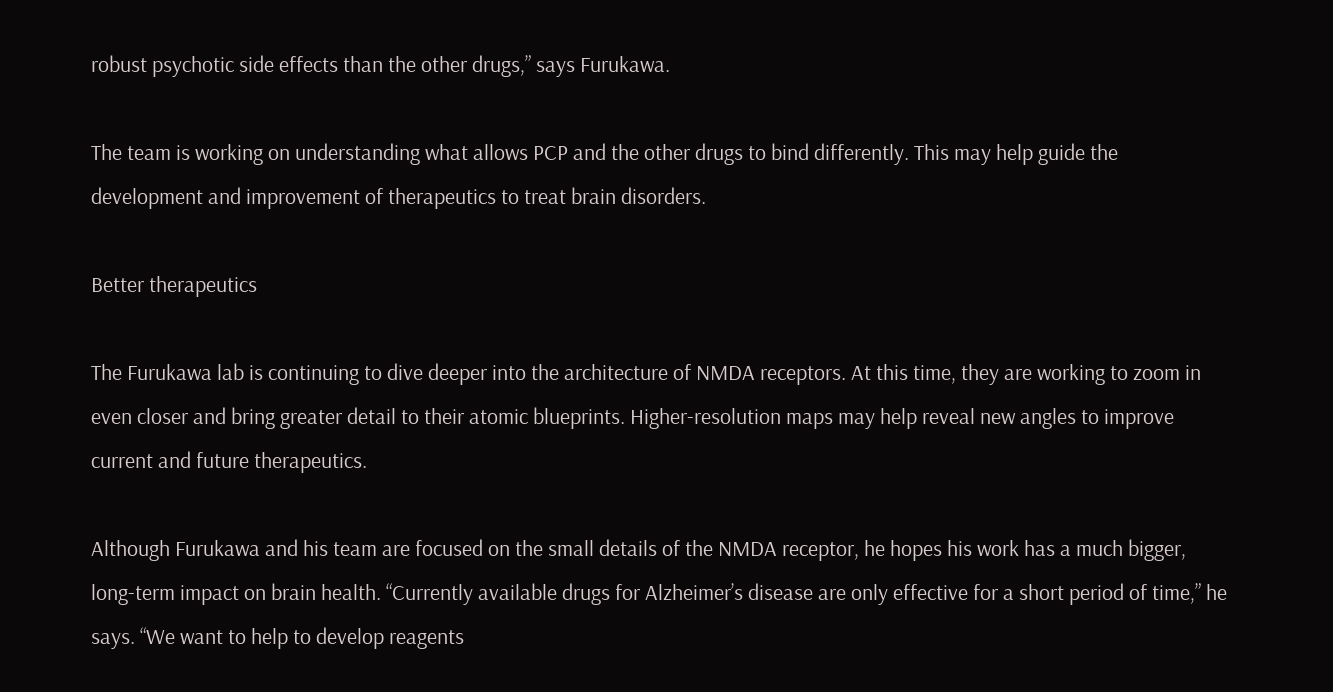robust psychotic side effects than the other drugs,” says Furukawa.

The team is working on understanding what allows PCP and the other drugs to bind differently. This may help guide the development and improvement of therapeutics to treat brain disorders.

Better therapeutics

The Furukawa lab is continuing to dive deeper into the architecture of NMDA receptors. At this time, they are working to zoom in even closer and bring greater detail to their atomic blueprints. Higher-resolution maps may help reveal new angles to improve current and future therapeutics.

Although Furukawa and his team are focused on the small details of the NMDA receptor, he hopes his work has a much bigger, long-term impact on brain health. “Currently available drugs for Alzheimer’s disease are only effective for a short period of time,” he says. “We want to help to develop reagents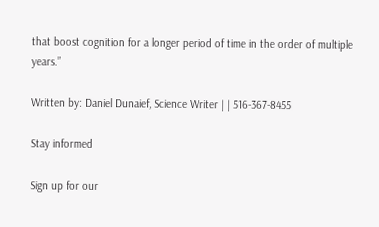that boost cognition for a longer period of time in the order of multiple years.”

Written by: Daniel Dunaief, Science Writer | | 516-367-8455

Stay informed

Sign up for our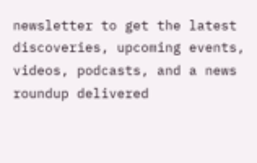newsletter to get the latest discoveries, upcoming events, videos, podcasts, and a news roundup delivered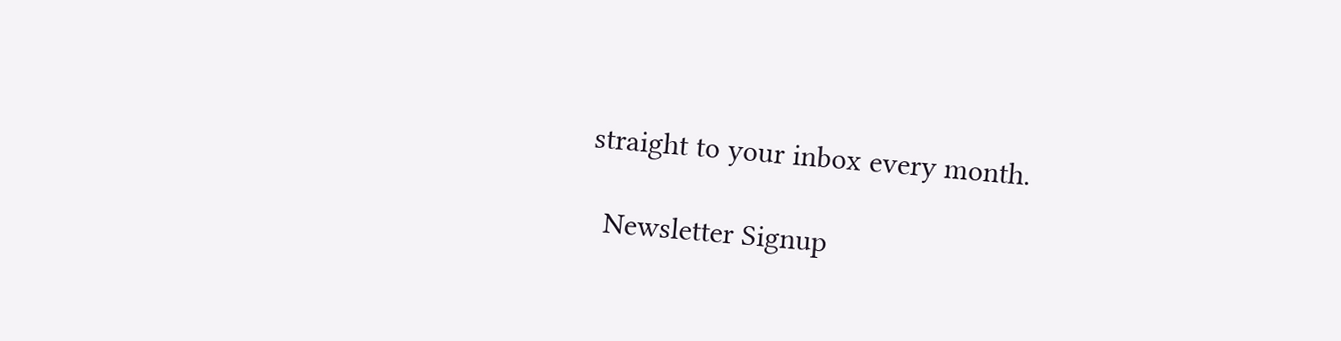straight to your inbox every month.

  Newsletter Signup